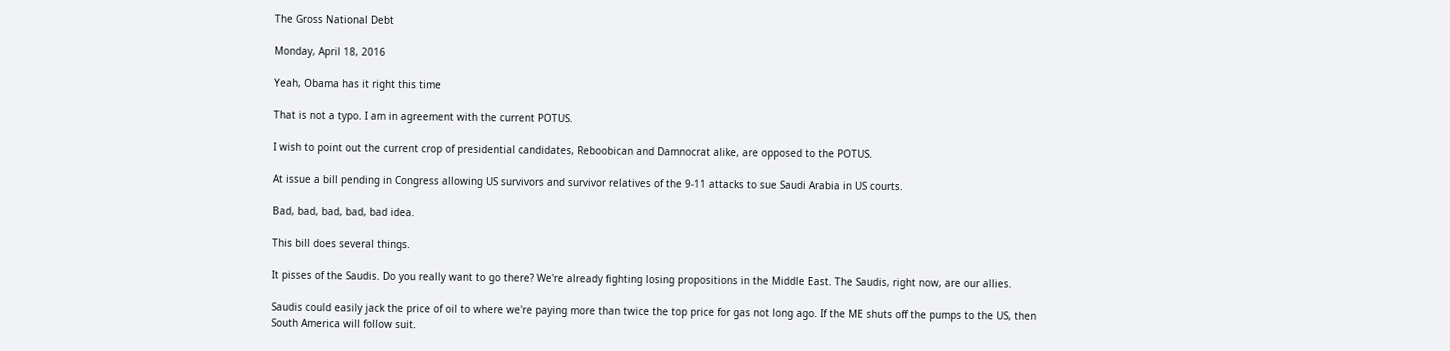The Gross National Debt

Monday, April 18, 2016

Yeah, Obama has it right this time

That is not a typo. I am in agreement with the current POTUS.

I wish to point out the current crop of presidential candidates, Reboobican and Damnocrat alike, are opposed to the POTUS.

At issue a bill pending in Congress allowing US survivors and survivor relatives of the 9-11 attacks to sue Saudi Arabia in US courts.

Bad, bad, bad, bad, bad idea.

This bill does several things.

It pisses of the Saudis. Do you really want to go there? We're already fighting losing propositions in the Middle East. The Saudis, right now, are our allies.

Saudis could easily jack the price of oil to where we're paying more than twice the top price for gas not long ago. If the ME shuts off the pumps to the US, then South America will follow suit.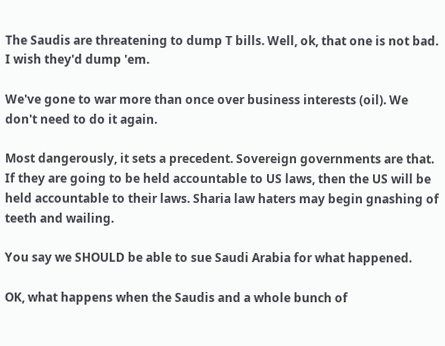The Saudis are threatening to dump T bills. Well, ok, that one is not bad. I wish they'd dump 'em.

We've gone to war more than once over business interests (oil). We don't need to do it again.

Most dangerously, it sets a precedent. Sovereign governments are that. If they are going to be held accountable to US laws, then the US will be held accountable to their laws. Sharia law haters may begin gnashing of teeth and wailing.

You say we SHOULD be able to sue Saudi Arabia for what happened.

OK, what happens when the Saudis and a whole bunch of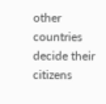other countries decide their citizens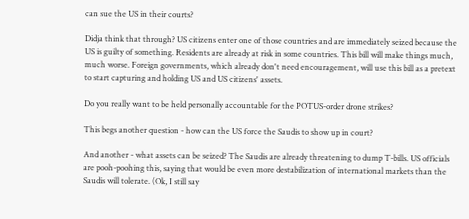can sue the US in their courts?

Didja think that through? US citizens enter one of those countries and are immediately seized because the US is guilty of something. Residents are already at risk in some countries. This bill will make things much, much worse. Foreign governments, which already don't need encouragement, will use this bill as a pretext to start capturing and holding US and US citizens' assets.

Do you really want to be held personally accountable for the POTUS-order drone strikes?

This begs another question - how can the US force the Saudis to show up in court?

And another - what assets can be seized? The Saudis are already threatening to dump T-bills. US officials are pooh-poohing this, saying that would be even more destabilization of international markets than the Saudis will tolerate. (Ok, I still say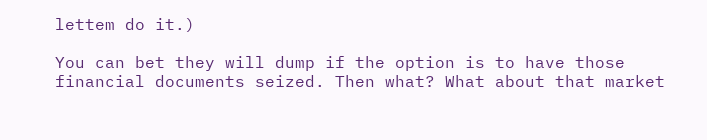lettem do it.)

You can bet they will dump if the option is to have those financial documents seized. Then what? What about that market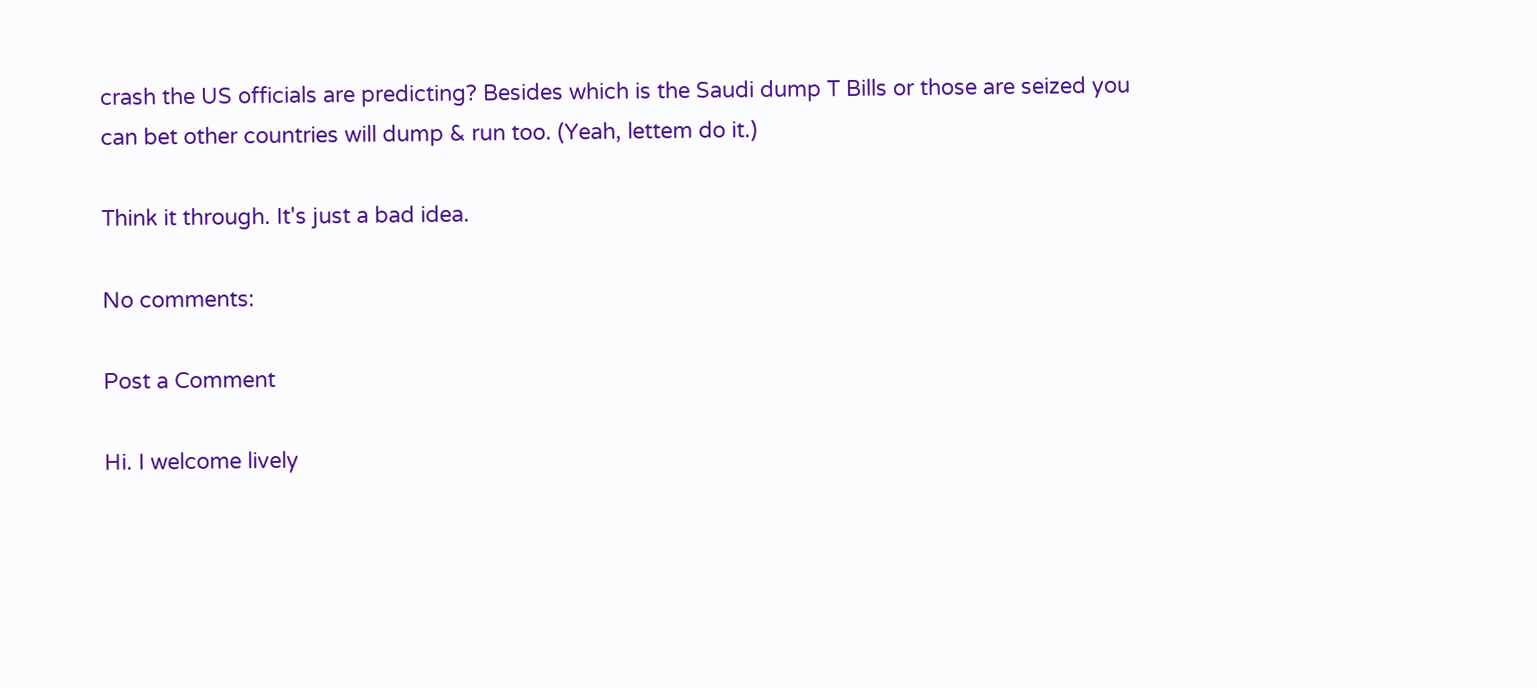crash the US officials are predicting? Besides which is the Saudi dump T Bills or those are seized you can bet other countries will dump & run too. (Yeah, lettem do it.)

Think it through. It's just a bad idea.

No comments:

Post a Comment

Hi. I welcome lively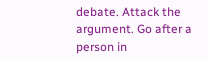debate. Attack the argument. Go after a person in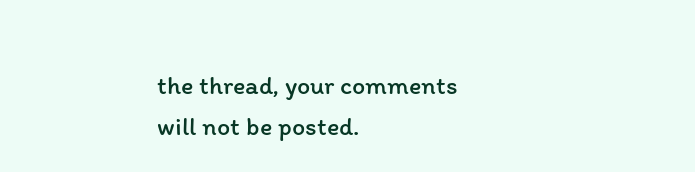the thread, your comments will not be posted.